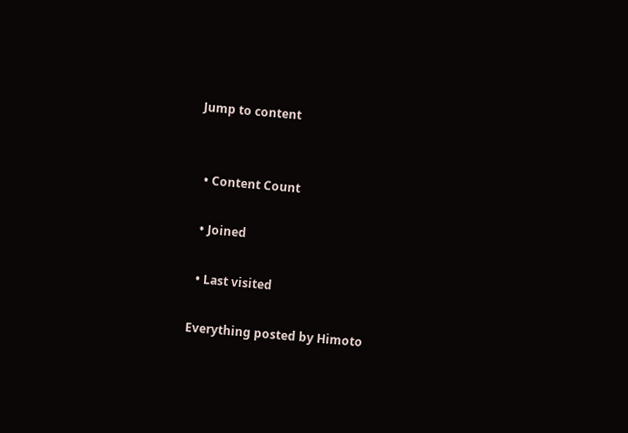Jump to content


  • Content Count

  • Joined

  • Last visited

Everything posted by Himoto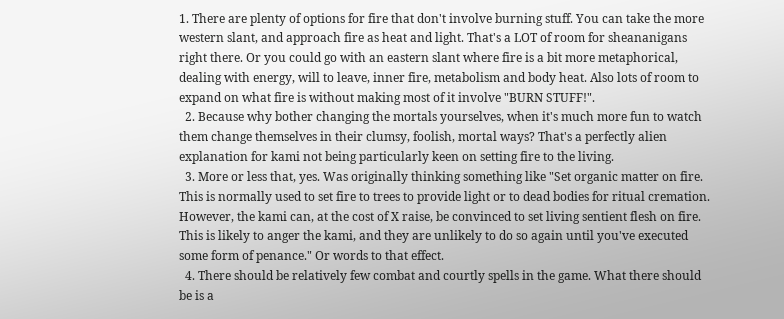1. There are plenty of options for fire that don't involve burning stuff. You can take the more western slant, and approach fire as heat and light. That's a LOT of room for sheananigans right there. Or you could go with an eastern slant where fire is a bit more metaphorical, dealing with energy, will to leave, inner fire, metabolism and body heat. Also lots of room to expand on what fire is without making most of it involve "BURN STUFF!".
  2. Because why bother changing the mortals yourselves, when it's much more fun to watch them change themselves in their clumsy, foolish, mortal ways? That's a perfectly alien explanation for kami not being particularly keen on setting fire to the living.
  3. More or less that, yes. Was originally thinking something like "Set organic matter on fire. This is normally used to set fire to trees to provide light or to dead bodies for ritual cremation. However, the kami can, at the cost of X raise, be convinced to set living sentient flesh on fire. This is likely to anger the kami, and they are unlikely to do so again until you've executed some form of penance." Or words to that effect.
  4. There should be relatively few combat and courtly spells in the game. What there should be is a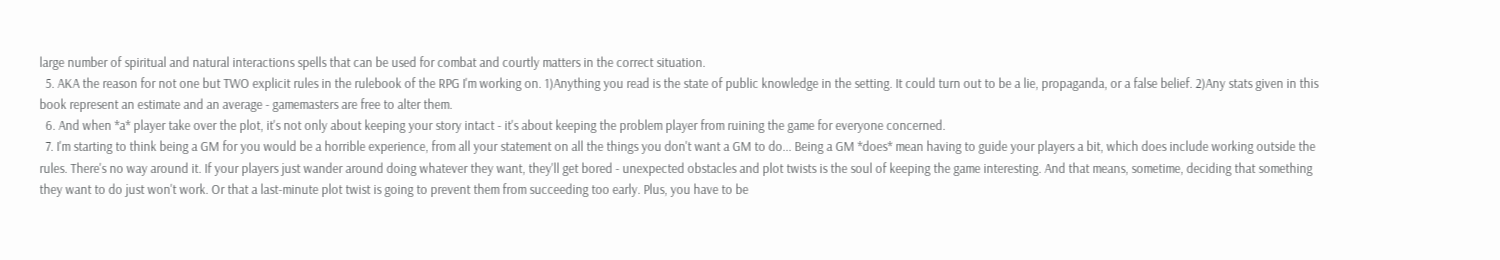large number of spiritual and natural interactions spells that can be used for combat and courtly matters in the correct situation.
  5. AKA the reason for not one but TWO explicit rules in the rulebook of the RPG I'm working on. 1)Anything you read is the state of public knowledge in the setting. It could turn out to be a lie, propaganda, or a false belief. 2)Any stats given in this book represent an estimate and an average - gamemasters are free to alter them.
  6. And when *a* player take over the plot, it's not only about keeping your story intact - it's about keeping the problem player from ruining the game for everyone concerned.
  7. I'm starting to think being a GM for you would be a horrible experience, from all your statement on all the things you don't want a GM to do... Being a GM *does* mean having to guide your players a bit, which does include working outside the rules. There's no way around it. If your players just wander around doing whatever they want, they'll get bored - unexpected obstacles and plot twists is the soul of keeping the game interesting. And that means, sometime, deciding that something they want to do just won't work. Or that a last-minute plot twist is going to prevent them from succeeding too early. Plus, you have to be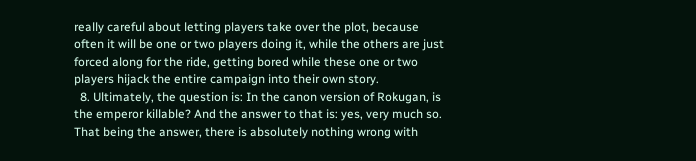really careful about letting players take over the plot, because often it will be one or two players doing it, while the others are just forced along for the ride, getting bored while these one or two players hijack the entire campaign into their own story.
  8. Ultimately, the question is: In the canon version of Rokugan, is the emperor killable? And the answer to that is: yes, very much so. That being the answer, there is absolutely nothing wrong with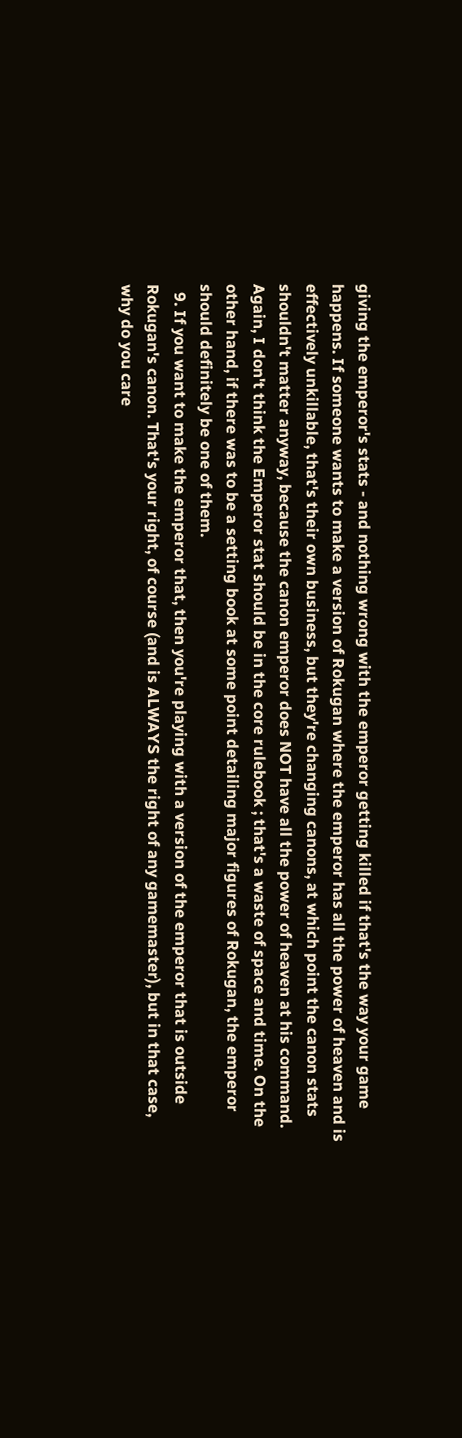giving the emperor's stats - and nothing wrong with the emperor getting killed if that's the way your game happens. If someone wants to make a version of Rokugan where the emperor has all the power of heaven and is effectively unkillable, that's their own business, but they're changing canons, at which point the canon stats shouldn't matter anyway, because the canon emperor does NOT have all the power of heaven at his command. Again, I don't think the Emperor stat should be in the core rulebook ; that's a waste of space and time. On the other hand, if there was to be a setting book at some point detailing major figures of Rokugan, the emperor should definitely be one of them.
  9. If you want to make the emperor that, then you're playing with a version of the emperor that is outside Rokugan's canon. That's your right, of course (and is ALWAYS the right of any gamemaster), but in that case, why do you care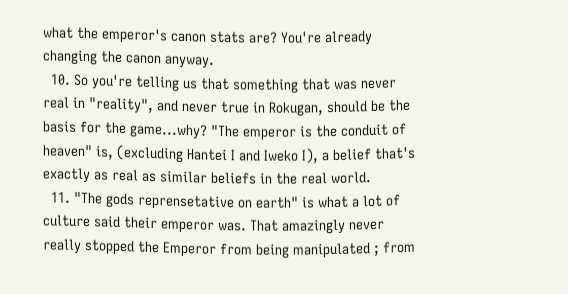what the emperor's canon stats are? You're already changing the canon anyway.
  10. So you're telling us that something that was never real in "reality", and never true in Rokugan, should be the basis for the game...why? "The emperor is the conduit of heaven" is, (excluding Hantei I and Iweko I), a belief that's exactly as real as similar beliefs in the real world.
  11. "The gods reprensetative on earth" is what a lot of culture said their emperor was. That amazingly never really stopped the Emperor from being manipulated ; from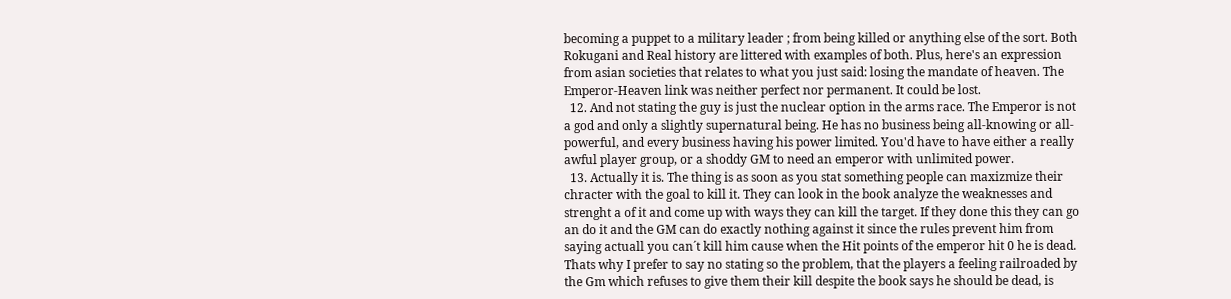becoming a puppet to a military leader ; from being killed or anything else of the sort. Both Rokugani and Real history are littered with examples of both. Plus, here's an expression from asian societies that relates to what you just said: losing the mandate of heaven. The Emperor-Heaven link was neither perfect nor permanent. It could be lost.
  12. And not stating the guy is just the nuclear option in the arms race. The Emperor is not a god and only a slightly supernatural being. He has no business being all-knowing or all-powerful, and every business having his power limited. You'd have to have either a really awful player group, or a shoddy GM to need an emperor with unlimited power.
  13. Actually it is. The thing is as soon as you stat something people can maxizmize their chracter with the goal to kill it. They can look in the book analyze the weaknesses and strenght a of it and come up with ways they can kill the target. If they done this they can go an do it and the GM can do exactly nothing against it since the rules prevent him from saying actuall you can´t kill him cause when the Hit points of the emperor hit 0 he is dead. Thats why I prefer to say no stating so the problem, that the players a feeling railroaded by the Gm which refuses to give them their kill despite the book says he should be dead, is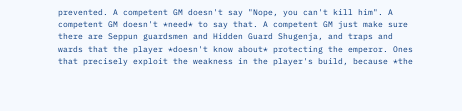prevented. A competent GM doesn't say "Nope, you can't kill him". A competent GM doesn't *need* to say that. A competent GM just make sure there are Seppun guardsmen and Hidden Guard Shugenja, and traps and wards that the player *doesn't know about* protecting the emperor. Ones that precisely exploit the weakness in the player's build, because *the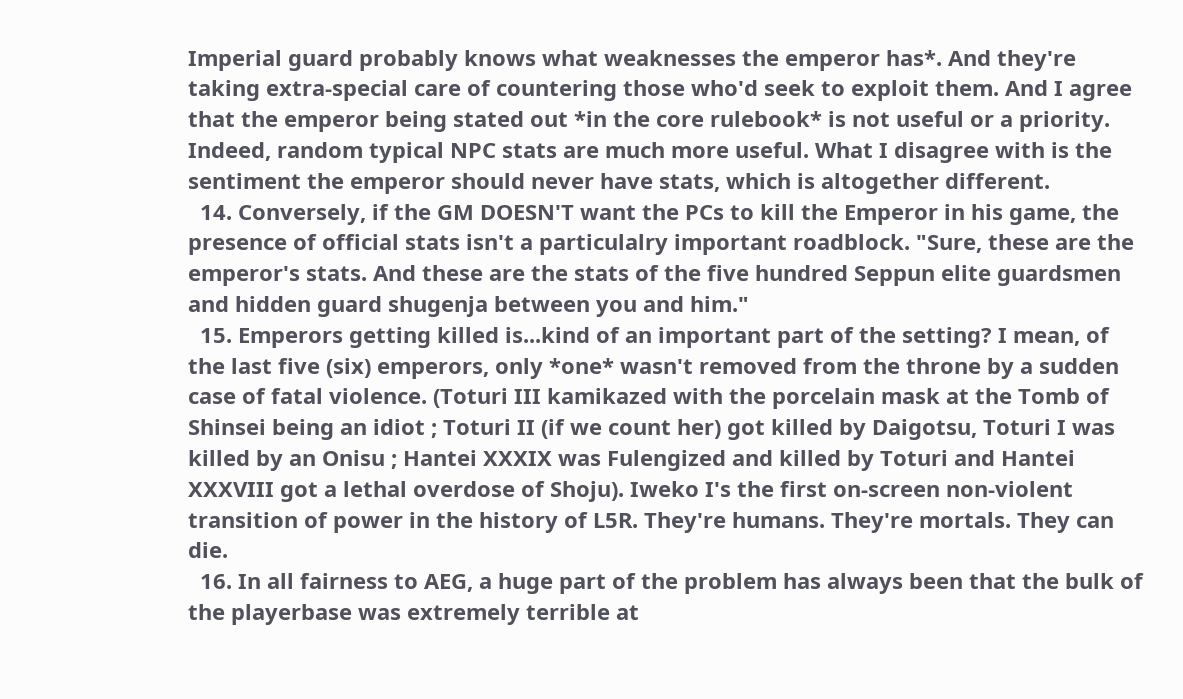Imperial guard probably knows what weaknesses the emperor has*. And they're taking extra-special care of countering those who'd seek to exploit them. And I agree that the emperor being stated out *in the core rulebook* is not useful or a priority. Indeed, random typical NPC stats are much more useful. What I disagree with is the sentiment the emperor should never have stats, which is altogether different.
  14. Conversely, if the GM DOESN'T want the PCs to kill the Emperor in his game, the presence of official stats isn't a particulalry important roadblock. "Sure, these are the emperor's stats. And these are the stats of the five hundred Seppun elite guardsmen and hidden guard shugenja between you and him."
  15. Emperors getting killed is...kind of an important part of the setting? I mean, of the last five (six) emperors, only *one* wasn't removed from the throne by a sudden case of fatal violence. (Toturi III kamikazed with the porcelain mask at the Tomb of Shinsei being an idiot ; Toturi II (if we count her) got killed by Daigotsu, Toturi I was killed by an Onisu ; Hantei XXXIX was Fulengized and killed by Toturi and Hantei XXXVIII got a lethal overdose of Shoju). Iweko I's the first on-screen non-violent transition of power in the history of L5R. They're humans. They're mortals. They can die.
  16. In all fairness to AEG, a huge part of the problem has always been that the bulk of the playerbase was extremely terrible at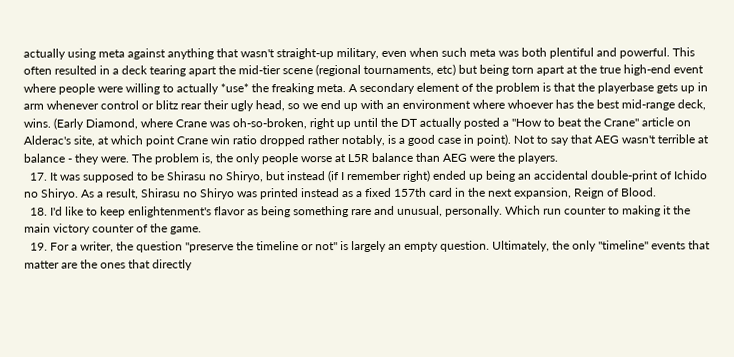actually using meta against anything that wasn't straight-up military, even when such meta was both plentiful and powerful. This often resulted in a deck tearing apart the mid-tier scene (regional tournaments, etc) but being torn apart at the true high-end event where people were willing to actually *use* the freaking meta. A secondary element of the problem is that the playerbase gets up in arm whenever control or blitz rear their ugly head, so we end up with an environment where whoever has the best mid-range deck, wins. (Early Diamond, where Crane was oh-so-broken, right up until the DT actually posted a "How to beat the Crane" article on Alderac's site, at which point Crane win ratio dropped rather notably, is a good case in point). Not to say that AEG wasn't terrible at balance - they were. The problem is, the only people worse at L5R balance than AEG were the players.
  17. It was supposed to be Shirasu no Shiryo, but instead (if I remember right) ended up being an accidental double-print of Ichido no Shiryo. As a result, Shirasu no Shiryo was printed instead as a fixed 157th card in the next expansion, Reign of Blood.
  18. I'd like to keep enlightenment's flavor as being something rare and unusual, personally. Which run counter to making it the main victory counter of the game.
  19. For a writer, the question "preserve the timeline or not" is largely an empty question. Ultimately, the only "timeline" events that matter are the ones that directly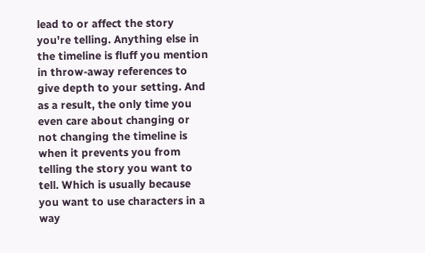lead to or affect the story you're telling. Anything else in the timeline is fluff you mention in throw-away references to give depth to your setting. And as a result, the only time you even care about changing or not changing the timeline is when it prevents you from telling the story you want to tell. Which is usually because you want to use characters in a way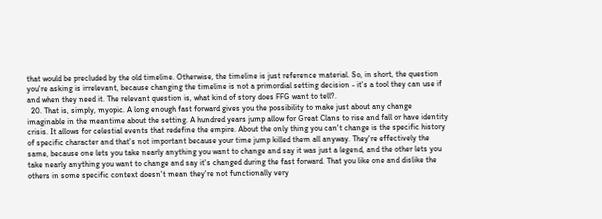that would be precluded by the old timeline. Otherwise, the timeline is just reference material. So, in short, the question you're asking is irrelevant, because changing the timeline is not a primordial setting decision - it's a tool they can use if and when they need it. The relevant question is, what kind of story does FFG want to tell?.
  20. That is, simply, myopic. A long enough fast forward gives you the possibility to make just about any change imaginable in the meantime about the setting. A hundred years jump allow for Great Clans to rise and fall or have identity crisis. It allows for celestial events that redefine the empire. About the only thing you can't change is the specific history of specific character and that's not important because your time jump killed them all anyway. They're effectively the same, because one lets you take nearly anything you want to change and say it was just a legend, and the other lets you take nearly anything you want to change and say it's changed during the fast forward. That you like one and dislike the others in some specific context doesn't mean they're not functionally very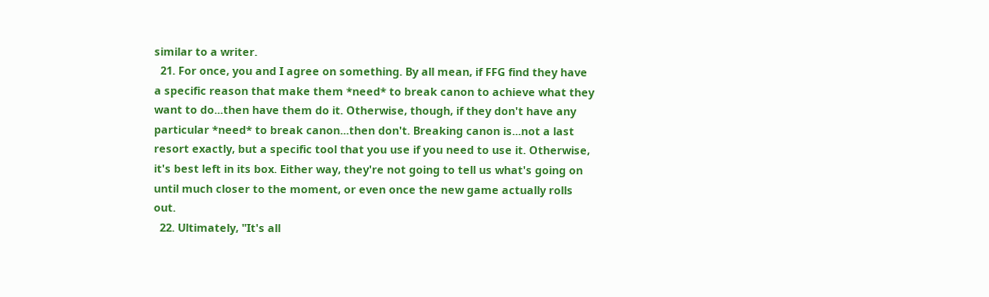similar to a writer.
  21. For once, you and I agree on something. By all mean, if FFG find they have a specific reason that make them *need* to break canon to achieve what they want to do...then have them do it. Otherwise, though, if they don't have any particular *need* to break canon...then don't. Breaking canon is...not a last resort exactly, but a specific tool that you use if you need to use it. Otherwise, it's best left in its box. Either way, they're not going to tell us what's going on until much closer to the moment, or even once the new game actually rolls out.
  22. Ultimately, "It's all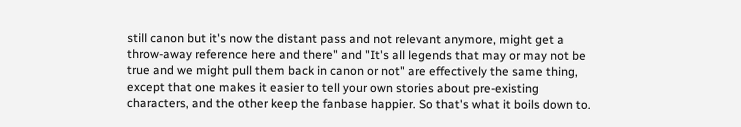still canon but it's now the distant pass and not relevant anymore, might get a throw-away reference here and there" and "It's all legends that may or may not be true and we might pull them back in canon or not" are effectively the same thing, except that one makes it easier to tell your own stories about pre-existing characters, and the other keep the fanbase happier. So that's what it boils down to.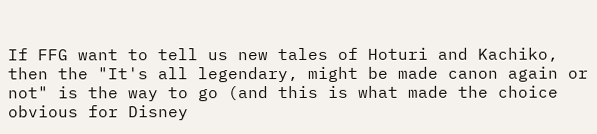If FFG want to tell us new tales of Hoturi and Kachiko, then the "It's all legendary, might be made canon again or not" is the way to go (and this is what made the choice obvious for Disney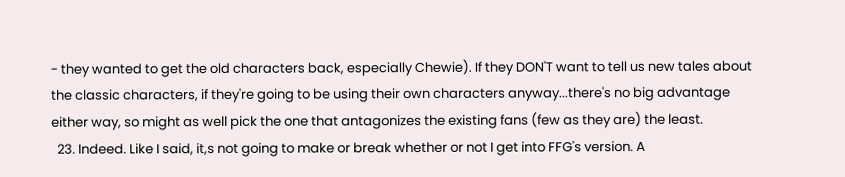- they wanted to get the old characters back, especially Chewie). If they DON'T want to tell us new tales about the classic characters, if they're going to be using their own characters anyway...there's no big advantage either way, so might as well pick the one that antagonizes the existing fans (few as they are) the least.
  23. Indeed. Like I said, it,s not going to make or break whether or not I get into FFG's version. A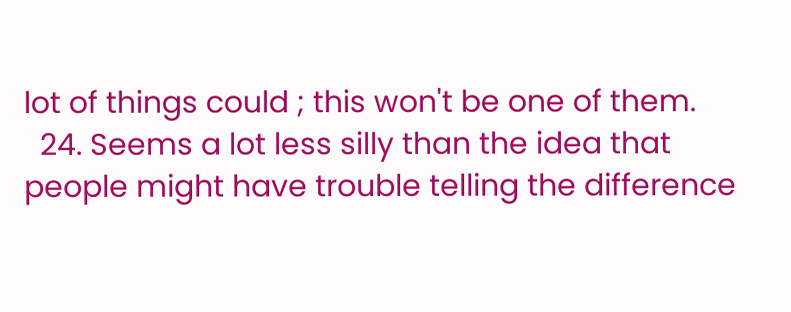lot of things could ; this won't be one of them.
  24. Seems a lot less silly than the idea that people might have trouble telling the difference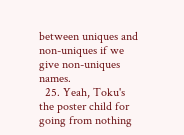between uniques and non-uniques if we give non-uniques names.
  25. Yeah, Toku's the poster child for going from nothing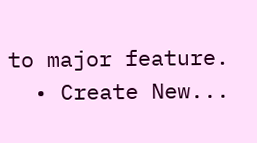to major feature.
  • Create New...